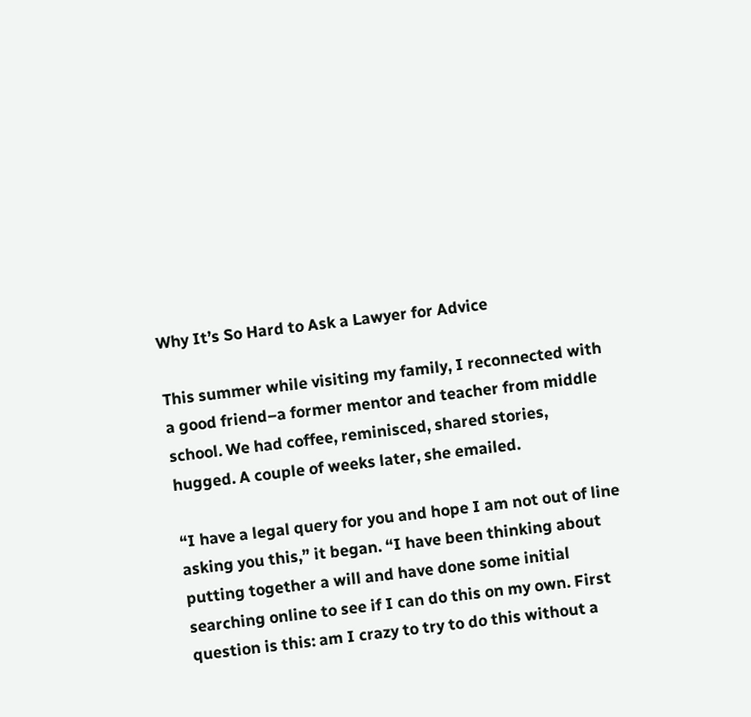Why It’s So Hard to Ask a Lawyer for Advice

This summer while visiting my family, I reconnected with a good friend–a former mentor and teacher from middle school. We had coffee, reminisced, shared stories, hugged. A couple of weeks later, she emailed.

“I have a legal query for you and hope I am not out of line asking you this,” it began. “I have been thinking about putting together a will and have done some initial searching online to see if I can do this on my own. First question is this: am I crazy to try to do this without a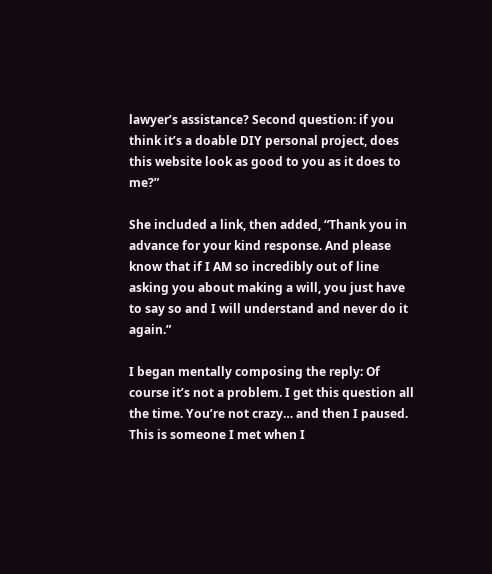lawyer’s assistance? Second question: if you think it’s a doable DIY personal project, does this website look as good to you as it does to me?”

She included a link, then added, “Thank you in advance for your kind response. And please know that if I AM so incredibly out of line asking you about making a will, you just have to say so and I will understand and never do it again.”

I began mentally composing the reply: Of course it’s not a problem. I get this question all the time. You’re not crazy… and then I paused. This is someone I met when I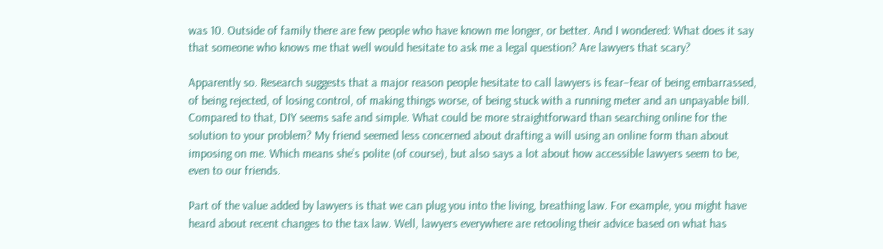was 10. Outside of family there are few people who have known me longer, or better. And I wondered: What does it say that someone who knows me that well would hesitate to ask me a legal question? Are lawyers that scary?

Apparently so. Research suggests that a major reason people hesitate to call lawyers is fear–fear of being embarrassed, of being rejected, of losing control, of making things worse, of being stuck with a running meter and an unpayable bill. Compared to that, DIY seems safe and simple. What could be more straightforward than searching online for the solution to your problem? My friend seemed less concerned about drafting a will using an online form than about imposing on me. Which means she’s polite (of course), but also says a lot about how accessible lawyers seem to be, even to our friends.

Part of the value added by lawyers is that we can plug you into the living, breathing law. For example, you might have heard about recent changes to the tax law. Well, lawyers everywhere are retooling their advice based on what has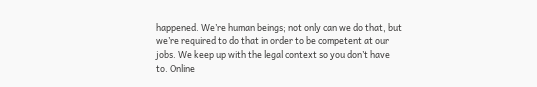happened. We’re human beings; not only can we do that, but we’re required to do that in order to be competent at our jobs. We keep up with the legal context so you don’t have to. Online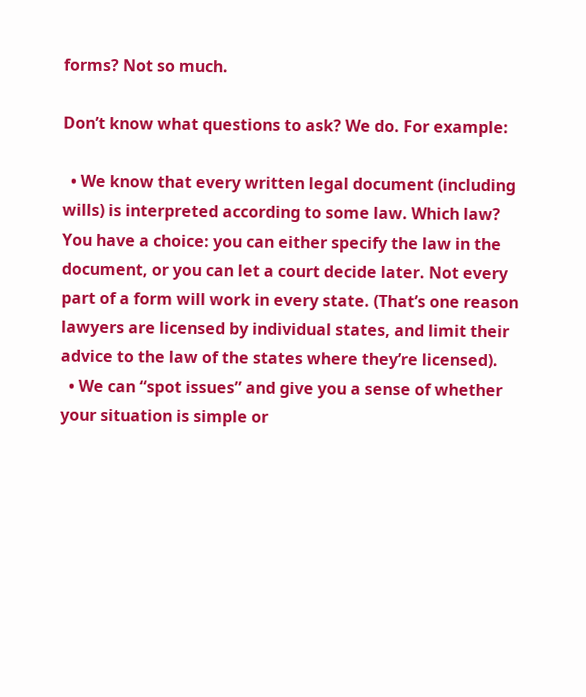forms? Not so much.

Don’t know what questions to ask? We do. For example:

  • We know that every written legal document (including wills) is interpreted according to some law. Which law? You have a choice: you can either specify the law in the document, or you can let a court decide later. Not every part of a form will work in every state. (That’s one reason lawyers are licensed by individual states, and limit their advice to the law of the states where they’re licensed).
  • We can “spot issues” and give you a sense of whether your situation is simple or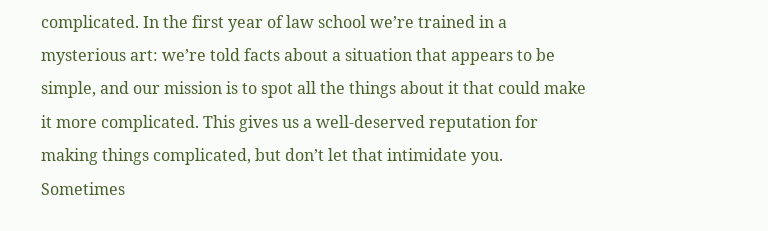complicated. In the first year of law school we’re trained in a mysterious art: we’re told facts about a situation that appears to be simple, and our mission is to spot all the things about it that could make it more complicated. This gives us a well-deserved reputation for making things complicated, but don’t let that intimidate you. Sometimes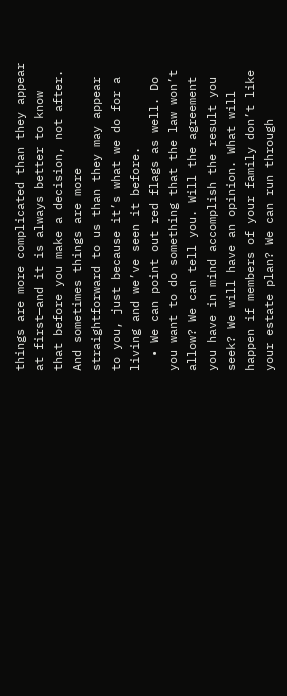things are more complicated than they appear at first—and it is always better to know that before you make a decision, not after. And sometimes things are more straightforward to us than they may appear to you, just because it’s what we do for a living and we’ve seen it before.
  • We can point out red flags as well. Do you want to do something that the law won’t allow? We can tell you. Will the agreement you have in mind accomplish the result you seek? We will have an opinion. What will happen if members of your family don’t like your estate plan? We can run through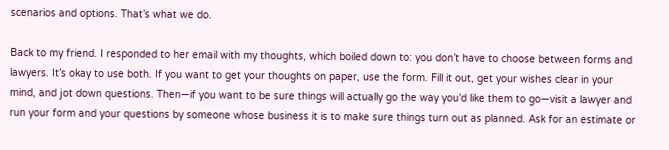scenarios and options. That’s what we do.

Back to my friend. I responded to her email with my thoughts, which boiled down to: you don’t have to choose between forms and lawyers. It’s okay to use both. If you want to get your thoughts on paper, use the form. Fill it out, get your wishes clear in your mind, and jot down questions. Then—if you want to be sure things will actually go the way you’d like them to go—visit a lawyer and run your form and your questions by someone whose business it is to make sure things turn out as planned. Ask for an estimate or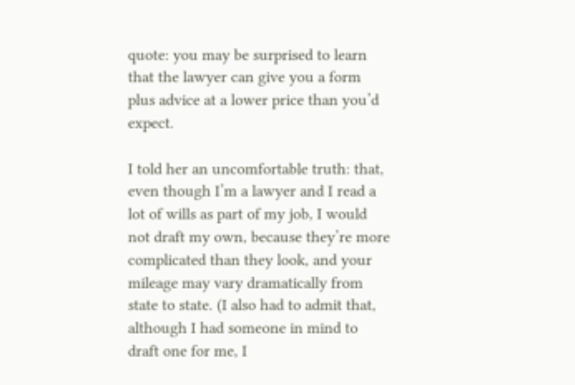quote: you may be surprised to learn that the lawyer can give you a form plus advice at a lower price than you’d expect.

I told her an uncomfortable truth: that, even though I’m a lawyer and I read a lot of wills as part of my job, I would not draft my own, because they’re more complicated than they look, and your mileage may vary dramatically from state to state. (I also had to admit that, although I had someone in mind to draft one for me, I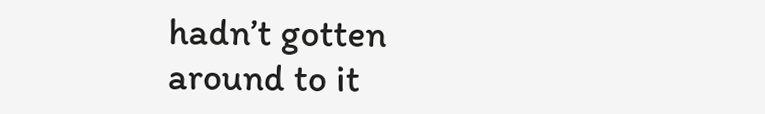hadn’t gotten around to it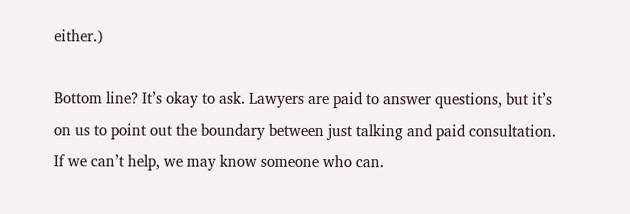either.)

Bottom line? It’s okay to ask. Lawyers are paid to answer questions, but it’s on us to point out the boundary between just talking and paid consultation. If we can’t help, we may know someone who can.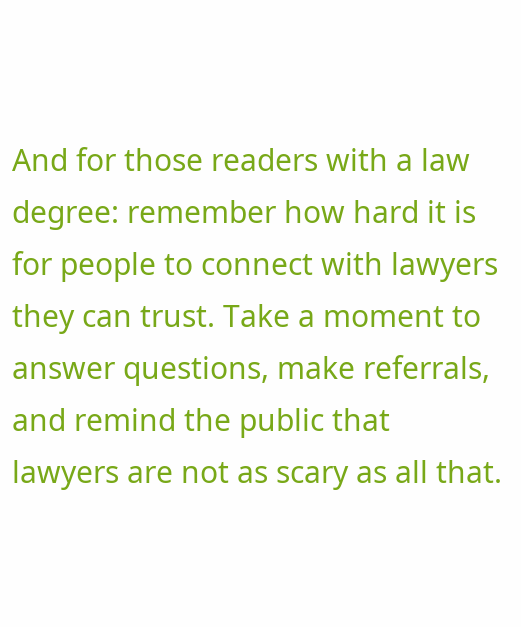And for those readers with a law degree: remember how hard it is for people to connect with lawyers they can trust. Take a moment to answer questions, make referrals, and remind the public that lawyers are not as scary as all that.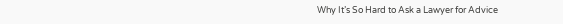Why It’s So Hard to Ask a Lawyer for Advice